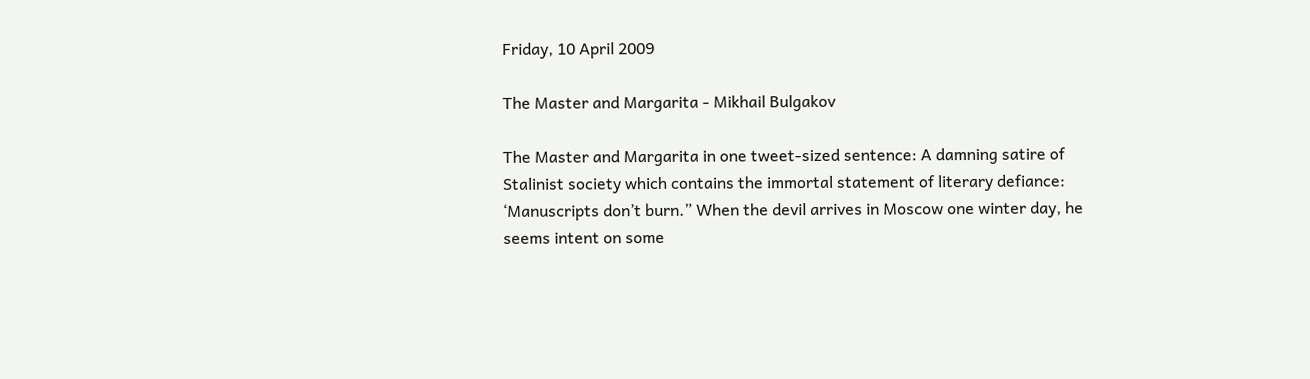Friday, 10 April 2009

The Master and Margarita - Mikhail Bulgakov

The Master and Margarita in one tweet-sized sentence: A damning satire of Stalinist society which contains the immortal statement of literary defiance: ‘Manuscripts don’t burn.” When the devil arrives in Moscow one winter day, he seems intent on some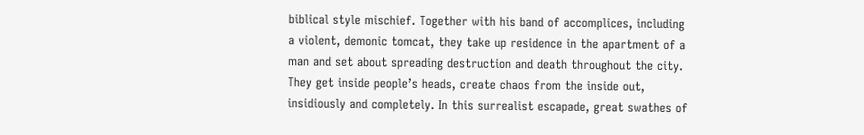biblical style mischief. Together with his band of accomplices, including a violent, demonic tomcat, they take up residence in the apartment of a man and set about spreading destruction and death throughout the city. They get inside people’s heads, create chaos from the inside out, insidiously and completely. In this surrealist escapade, great swathes of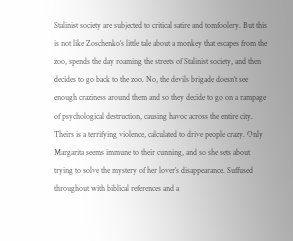Stalinist society are subjected to critical satire and tomfoolery. But this is not like Zoschenko’s little tale about a monkey that escapes from the zoo, spends the day roaming the streets of Stalinist society, and then decides to go back to the zoo. No, the devils brigade doesn’t see enough craziness around them and so they decide to go on a rampage of psychological destruction, causing havoc across the entire city. Theirs is a terrifying violence, calculated to drive people crazy. Only Margarita seems immune to their cunning, and so she sets about trying to solve the mystery of her lover’s disappearance. Suffused throughout with biblical references and a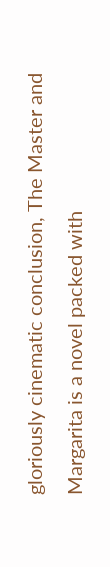gloriously cinematic conclusion, The Master and Margarita is a novel packed with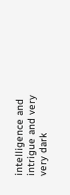intelligence and intrigue and very very dark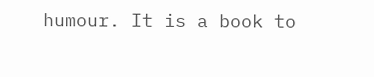humour. It is a book to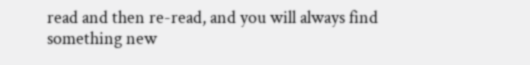read and then re-read, and you will always find something new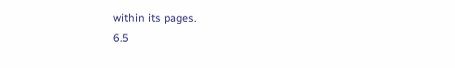within its pages.
6.5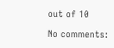out of 10

No comments: